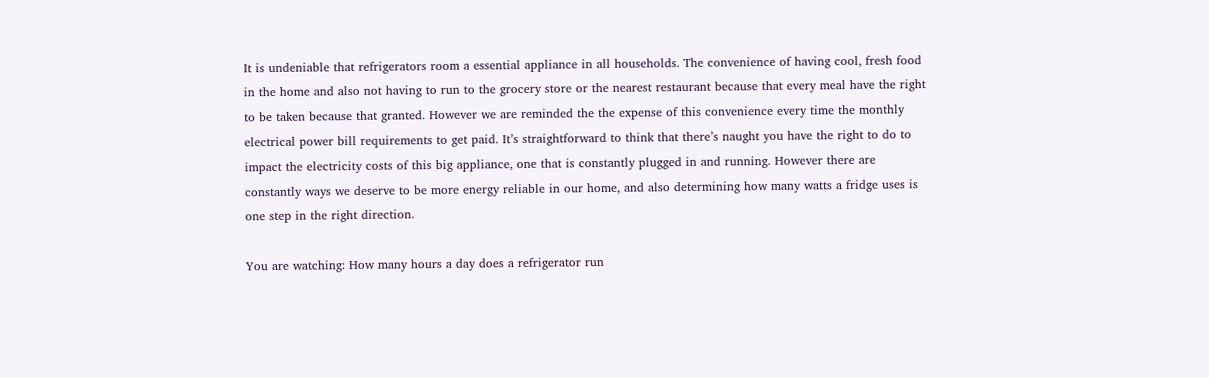It is undeniable that refrigerators room a essential appliance in all households. The convenience of having cool, fresh food in the home and also not having to run to the grocery store or the nearest restaurant because that every meal have the right to be taken because that granted. However we are reminded the the expense of this convenience every time the monthly electrical power bill requirements to get paid. It’s straightforward to think that there’s naught you have the right to do to impact the electricity costs of this big appliance, one that is constantly plugged in and running. However there are constantly ways we deserve to be more energy reliable in our home, and also determining how many watts a fridge uses is one step in the right direction.

You are watching: How many hours a day does a refrigerator run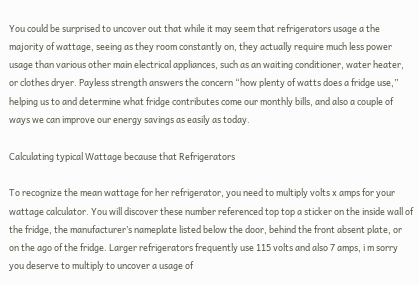You could be surprised to uncover out that while it may seem that refrigerators usage a the majority of wattage, seeing as they room constantly on, they actually require much less power usage than various other main electrical appliances, such as an waiting conditioner, water heater, or clothes dryer. Payless strength answers the concern “how plenty of watts does a fridge use,” helping us to and determine what fridge contributes come our monthly bills, and also a couple of ways we can improve our energy savings as easily as today.

Calculating typical Wattage because that Refrigerators

To recognize the mean wattage for her refrigerator, you need to multiply volts x amps for your wattage calculator. You will discover these number referenced top top a sticker on the inside wall of the fridge, the manufacturer’s nameplate listed below the door, behind the front absent plate, or on the ago of the fridge. Larger refrigerators frequently use 115 volts and also 7 amps, i m sorry you deserve to multiply to uncover a usage of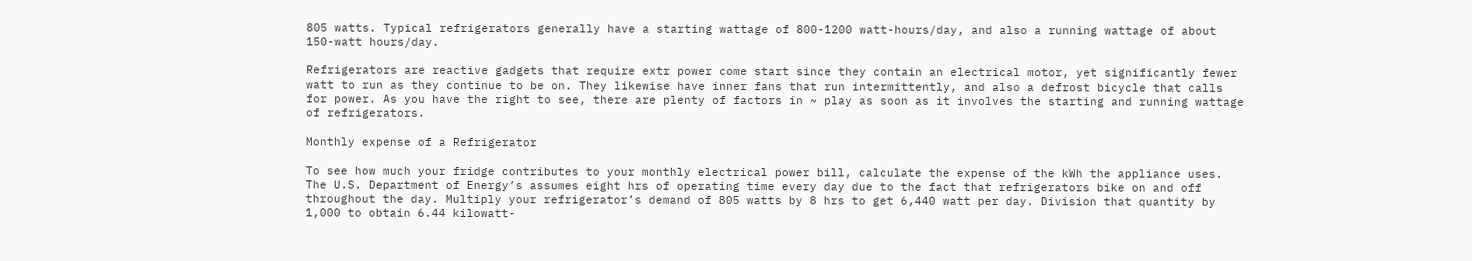805 watts. Typical refrigerators generally have a starting wattage of 800-1200 watt-hours/day, and also a running wattage of about 150-watt hours/day.

Refrigerators are reactive gadgets that require extr power come start since they contain an electrical motor, yet significantly fewer watt to run as they continue to be on. They likewise have inner fans that run intermittently, and also a defrost bicycle that calls for power. As you have the right to see, there are plenty of factors in ~ play as soon as it involves the starting and running wattage of refrigerators.

Monthly expense of a Refrigerator

To see how much your fridge contributes to your monthly electrical power bill, calculate the expense of the kWh the appliance uses. The U.S. Department of Energy’s assumes eight hrs of operating time every day due to the fact that refrigerators bike on and off throughout the day. Multiply your refrigerator’s demand of 805 watts by 8 hrs to get 6,440 watt per day. Division that quantity by 1,000 to obtain 6.44 kilowatt-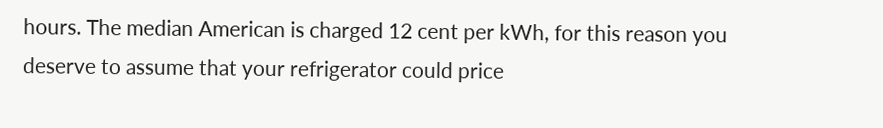hours. The median American is charged 12 cent per kWh, for this reason you deserve to assume that your refrigerator could price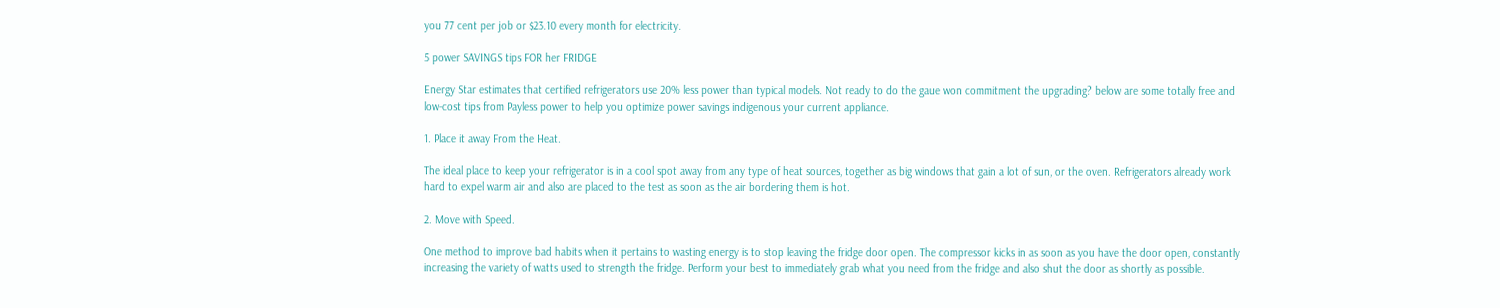you 77 cent per job or $23.10 every month for electricity.

5 power SAVINGS tips FOR her FRIDGE

Energy Star estimates that certified refrigerators use 20% less power than typical models. Not ready to do the gaue won commitment the upgrading? below are some totally free and low-cost tips from Payless power to help you optimize power savings indigenous your current appliance.

1. Place it away From the Heat.

The ideal place to keep your refrigerator is in a cool spot away from any type of heat sources, together as big windows that gain a lot of sun, or the oven. Refrigerators already work hard to expel warm air and also are placed to the test as soon as the air bordering them is hot.

2. Move with Speed.

One method to improve bad habits when it pertains to wasting energy is to stop leaving the fridge door open. The compressor kicks in as soon as you have the door open, constantly increasing the variety of watts used to strength the fridge. Perform your best to immediately grab what you need from the fridge and also shut the door as shortly as possible.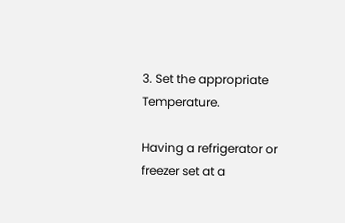3. Set the appropriate Temperature.

Having a refrigerator or freezer set at a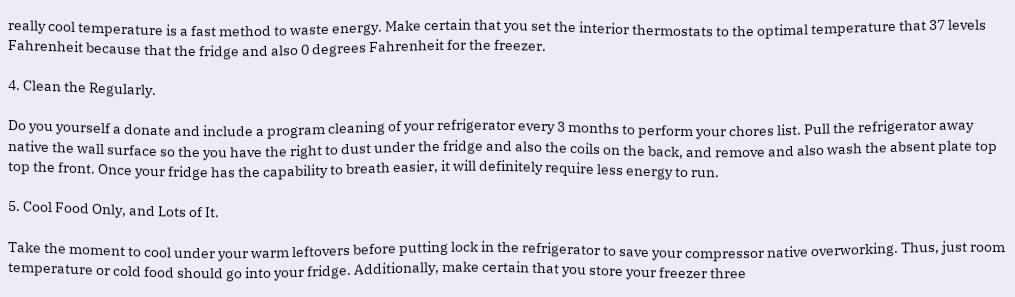really cool temperature is a fast method to waste energy. Make certain that you set the interior thermostats to the optimal temperature that 37 levels Fahrenheit because that the fridge and also 0 degrees Fahrenheit for the freezer.

4. Clean the Regularly.

Do you yourself a donate and include a program cleaning of your refrigerator every 3 months to perform your chores list. Pull the refrigerator away native the wall surface so the you have the right to dust under the fridge and also the coils on the back, and remove and also wash the absent plate top top the front. Once your fridge has the capability to breath easier, it will definitely require less energy to run.

5. Cool Food Only, and Lots of It.

Take the moment to cool under your warm leftovers before putting lock in the refrigerator to save your compressor native overworking. Thus, just room temperature or cold food should go into your fridge. Additionally, make certain that you store your freezer three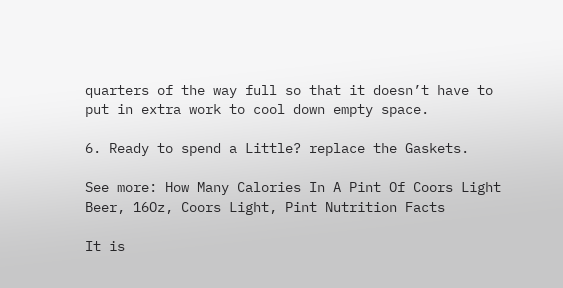quarters of the way full so that it doesn’t have to put in extra work to cool down empty space.

6. Ready to spend a Little? replace the Gaskets.

See more: How Many Calories In A Pint Of Coors Light Beer, 16Oz, Coors Light, Pint Nutrition Facts

It is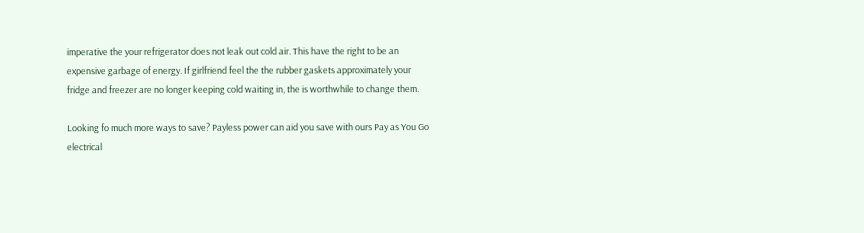imperative the your refrigerator does not leak out cold air. This have the right to be an expensive garbage of energy. If girlfriend feel the the rubber gaskets approximately your fridge and freezer are no longer keeping cold waiting in, the is worthwhile to change them.

Looking fo much more ways to save? Payless power can aid you save with ours Pay as You Go electrical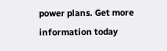power plans. Get more information today